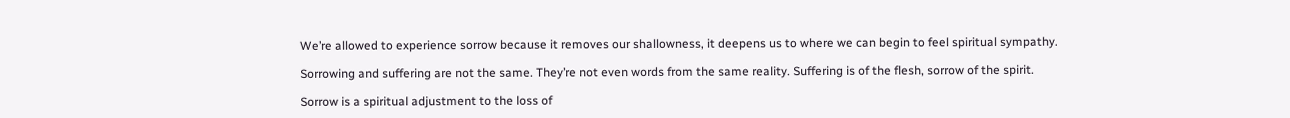We’re allowed to experience sorrow because it removes our shallowness, it deepens us to where we can begin to feel spiritual sympathy.

Sorrowing and suffering are not the same. They’re not even words from the same reality. Suffering is of the flesh, sorrow of the spirit.

Sorrow is a spiritual adjustment to the loss of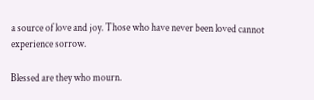a source of love and joy. Those who have never been loved cannot experience sorrow.

Blessed are they who mourn.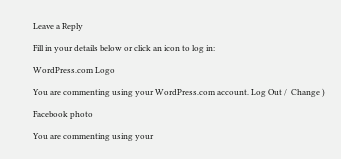Leave a Reply

Fill in your details below or click an icon to log in:

WordPress.com Logo

You are commenting using your WordPress.com account. Log Out /  Change )

Facebook photo

You are commenting using your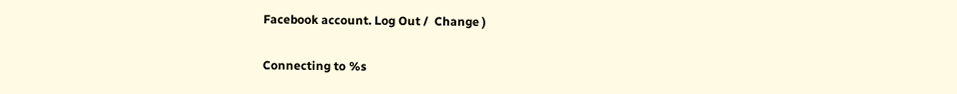Facebook account. Log Out /  Change )

Connecting to %s